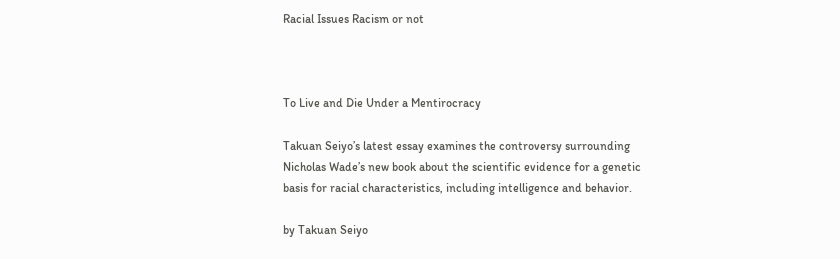Racial Issues Racism or not



To Live and Die Under a Mentirocracy

Takuan Seiyo’s latest essay examines the controversy surrounding Nicholas Wade’s new book about the scientific evidence for a genetic basis for racial characteristics, including intelligence and behavior.

by Takuan Seiyo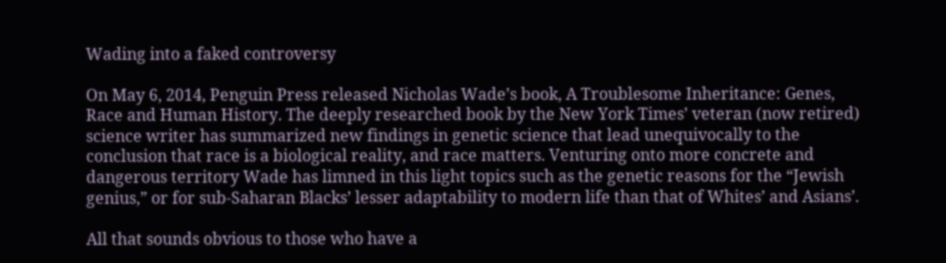Wading into a faked controversy

On May 6, 2014, Penguin Press released Nicholas Wade’s book, A Troublesome Inheritance: Genes, Race and Human History. The deeply researched book by the New York Times’ veteran (now retired) science writer has summarized new findings in genetic science that lead unequivocally to the conclusion that race is a biological reality, and race matters. Venturing onto more concrete and dangerous territory Wade has limned in this light topics such as the genetic reasons for the “Jewish genius,” or for sub-Saharan Blacks’ lesser adaptability to modern life than that of Whites’ and Asians’.

All that sounds obvious to those who have a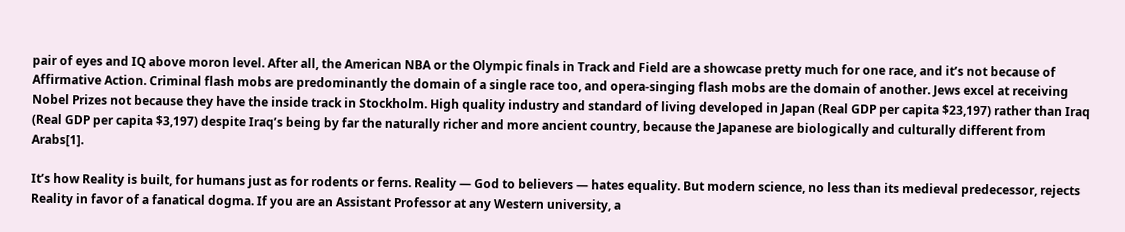pair of eyes and IQ above moron level. After all, the American NBA or the Olympic finals in Track and Field are a showcase pretty much for one race, and it’s not because of Affirmative Action. Criminal flash mobs are predominantly the domain of a single race too, and opera-singing flash mobs are the domain of another. Jews excel at receiving Nobel Prizes not because they have the inside track in Stockholm. High quality industry and standard of living developed in Japan (Real GDP per capita $23,197) rather than Iraq (Real GDP per capita $3,197) despite Iraq’s being by far the naturally richer and more ancient country, because the Japanese are biologically and culturally different from Arabs[1].

It’s how Reality is built, for humans just as for rodents or ferns. Reality — God to believers — hates equality. But modern science, no less than its medieval predecessor, rejects Reality in favor of a fanatical dogma. If you are an Assistant Professor at any Western university, a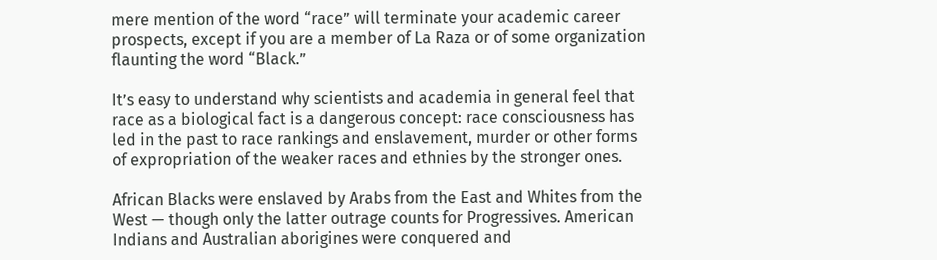mere mention of the word “race” will terminate your academic career prospects, except if you are a member of La Raza or of some organization flaunting the word “Black.”

It’s easy to understand why scientists and academia in general feel that race as a biological fact is a dangerous concept: race consciousness has led in the past to race rankings and enslavement, murder or other forms of expropriation of the weaker races and ethnies by the stronger ones.

African Blacks were enslaved by Arabs from the East and Whites from the West — though only the latter outrage counts for Progressives. American Indians and Australian aborigines were conquered and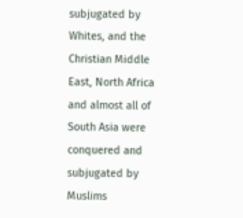subjugated by Whites, and the Christian Middle East, North Africa and almost all of South Asia were conquered and subjugated by Muslims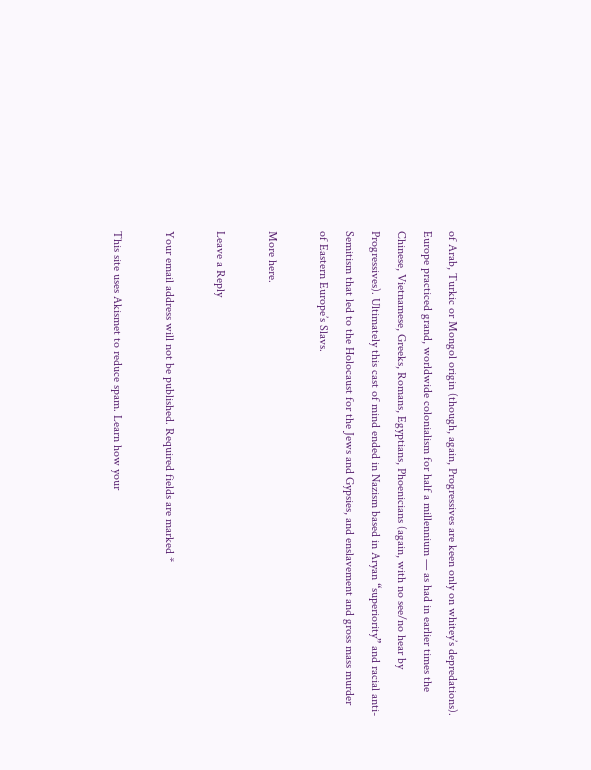of Arab, Turkic or Mongol origin (though, again, Progressives are keen only on whitey’s depredations). Europe practiced grand, worldwide colonialism for half a millennium — as had in earlier times the Chinese, Vietnamese, Greeks, Romans, Egyptians, Phoenicians (again, with no see/no hear by Progressives). Ultimately this cast of mind ended in Nazism based in Aryan “superiority” and racial anti-Semitism that led to the Holocaust for the Jews and Gypsies, and enslavement and gross mass murder of Eastern Europe’s Slavs.

More here.

Leave a Reply

Your email address will not be published. Required fields are marked *

This site uses Akismet to reduce spam. Learn how your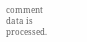comment data is processed.